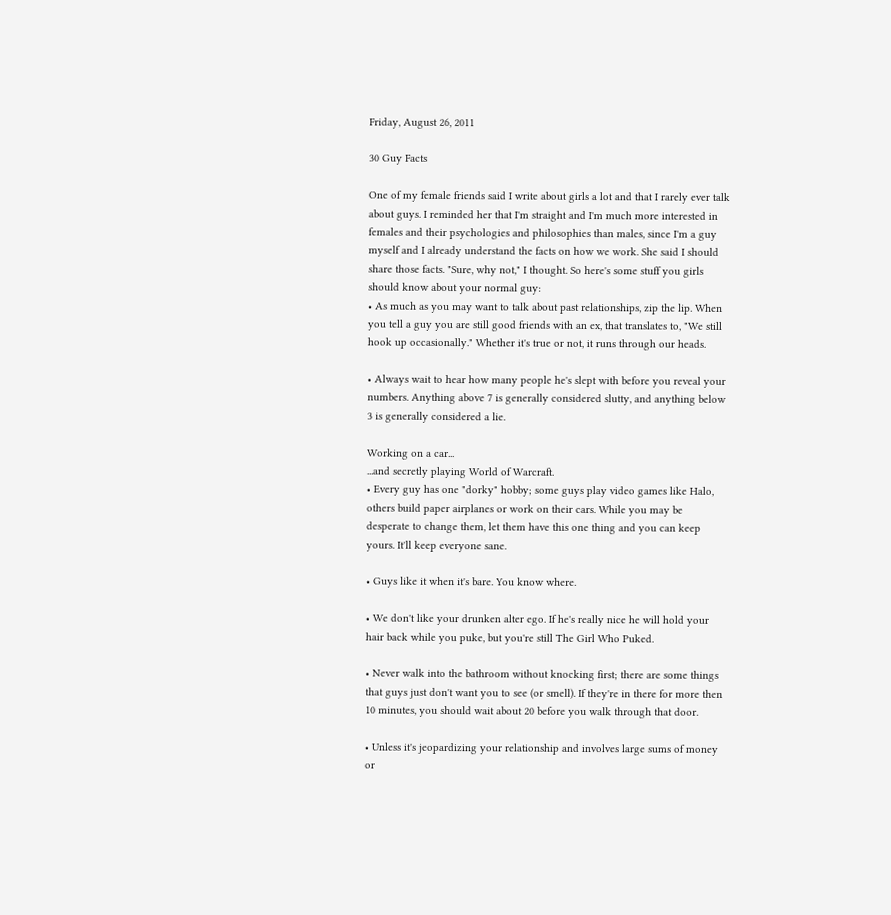Friday, August 26, 2011

30 Guy Facts

One of my female friends said I write about girls a lot and that I rarely ever talk about guys. I reminded her that I'm straight and I'm much more interested in females and their psychologies and philosophies than males, since I'm a guy myself and I already understand the facts on how we work. She said I should share those facts. "Sure, why not," I thought. So here's some stuff you girls should know about your normal guy:
• As much as you may want to talk about past relationships, zip the lip. When you tell a guy you are still good friends with an ex, that translates to, "We still hook up occasionally." Whether it's true or not, it runs through our heads.

• Always wait to hear how many people he's slept with before you reveal your numbers. Anything above 7 is generally considered slutty, and anything below 3 is generally considered a lie.

Working on a car...
...and secretly playing World of Warcraft.
• Every guy has one "dorky" hobby; some guys play video games like Halo, others build paper airplanes or work on their cars. While you may be desperate to change them, let them have this one thing and you can keep yours. It'll keep everyone sane.

• Guys like it when it's bare. You know where.

• We don't like your drunken alter ego. If he's really nice he will hold your hair back while you puke, but you're still The Girl Who Puked.

• Never walk into the bathroom without knocking first; there are some things that guys just don't want you to see (or smell). If they're in there for more then 10 minutes, you should wait about 20 before you walk through that door.

• Unless it's jeopardizing your relationship and involves large sums of money or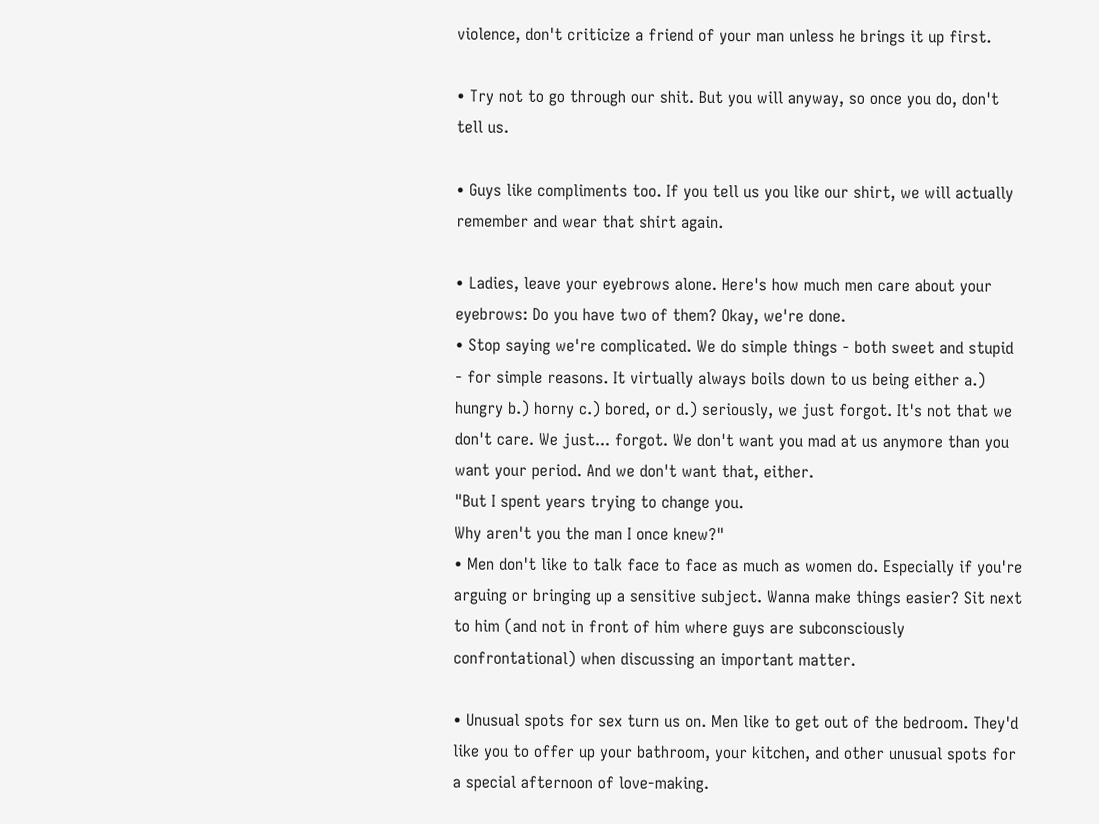violence, don't criticize a friend of your man unless he brings it up first.

• Try not to go through our shit. But you will anyway, so once you do, don't tell us.

• Guys like compliments too. If you tell us you like our shirt, we will actually remember and wear that shirt again.

• Ladies, leave your eyebrows alone. Here's how much men care about your eyebrows: Do you have two of them? Okay, we're done.
• Stop saying we're complicated. We do simple things - both sweet and stupid - for simple reasons. It virtually always boils down to us being either a.) hungry b.) horny c.) bored, or d.) seriously, we just forgot. It's not that we don't care. We just... forgot. We don't want you mad at us anymore than you want your period. And we don't want that, either.
"But I spent years trying to change you.
Why aren't you the man I once knew?"
• Men don't like to talk face to face as much as women do. Especially if you're arguing or bringing up a sensitive subject. Wanna make things easier? Sit next to him (and not in front of him where guys are subconsciously confrontational) when discussing an important matter.

• Unusual spots for sex turn us on. Men like to get out of the bedroom. They'd like you to offer up your bathroom, your kitchen, and other unusual spots for a special afternoon of love-making.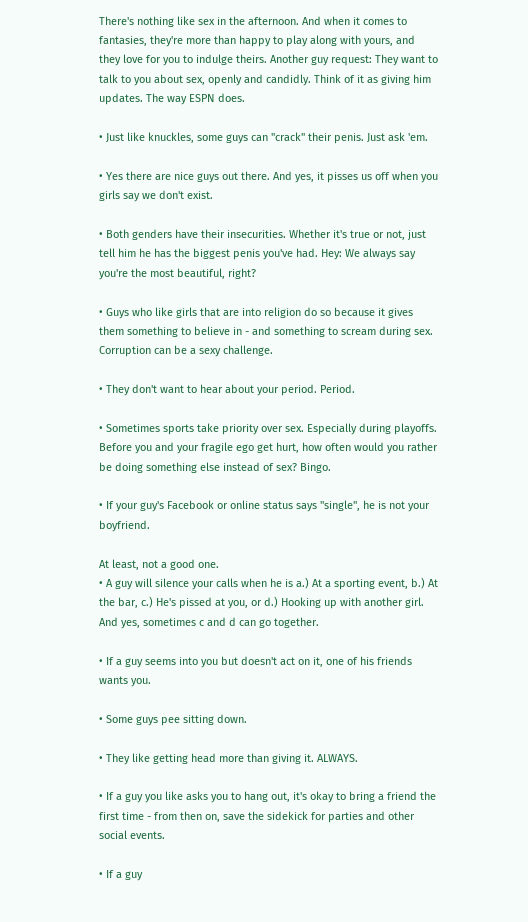There's nothing like sex in the afternoon. And when it comes to fantasies, they're more than happy to play along with yours, and they love for you to indulge theirs. Another guy request: They want to talk to you about sex, openly and candidly. Think of it as giving him updates. The way ESPN does.

• Just like knuckles, some guys can "crack" their penis. Just ask 'em.

• Yes there are nice guys out there. And yes, it pisses us off when you girls say we don't exist.

• Both genders have their insecurities. Whether it's true or not, just tell him he has the biggest penis you've had. Hey: We always say you're the most beautiful, right?

• Guys who like girls that are into religion do so because it gives them something to believe in - and something to scream during sex. Corruption can be a sexy challenge.

• They don't want to hear about your period. Period.

• Sometimes sports take priority over sex. Especially during playoffs. Before you and your fragile ego get hurt, how often would you rather be doing something else instead of sex? Bingo.

• If your guy's Facebook or online status says "single", he is not your boyfriend.

At least, not a good one.
• A guy will silence your calls when he is a.) At a sporting event, b.) At the bar, c.) He's pissed at you, or d.) Hooking up with another girl. And yes, sometimes c and d can go together.

• If a guy seems into you but doesn't act on it, one of his friends wants you.

• Some guys pee sitting down.

• They like getting head more than giving it. ALWAYS.

• If a guy you like asks you to hang out, it's okay to bring a friend the first time - from then on, save the sidekick for parties and other social events.

• If a guy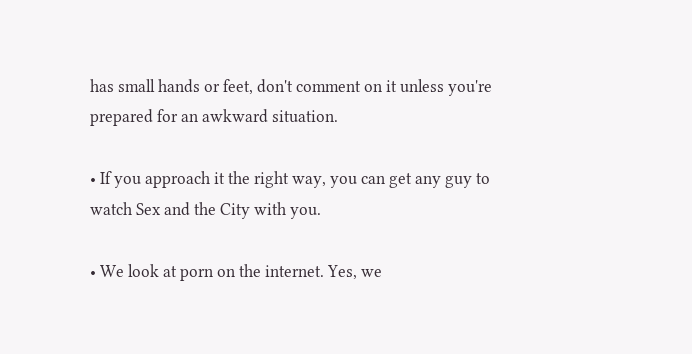has small hands or feet, don't comment on it unless you're prepared for an awkward situation.

• If you approach it the right way, you can get any guy to watch Sex and the City with you.

• We look at porn on the internet. Yes, we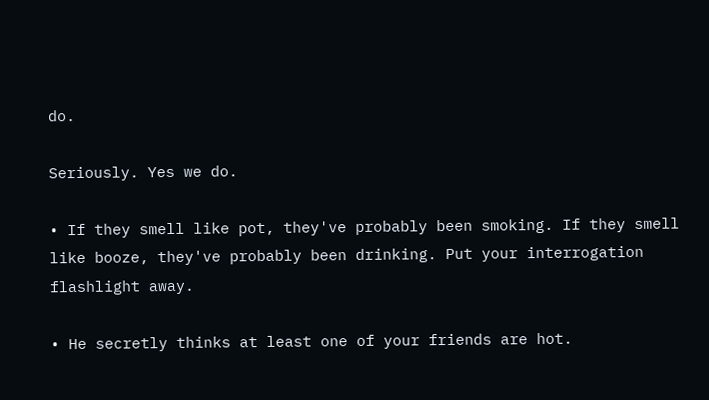do.

Seriously. Yes we do.

• If they smell like pot, they've probably been smoking. If they smell like booze, they've probably been drinking. Put your interrogation flashlight away.

• He secretly thinks at least one of your friends are hot.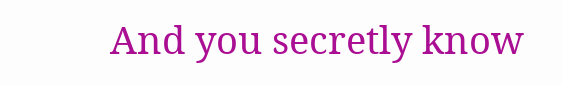And you secretly know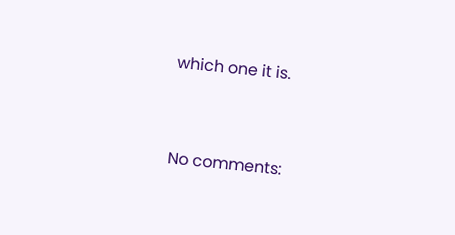which one it is.


No comments: